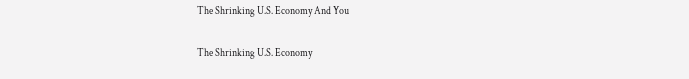The Shrinking U.S. Economy And You


The Shrinking U.S. Economy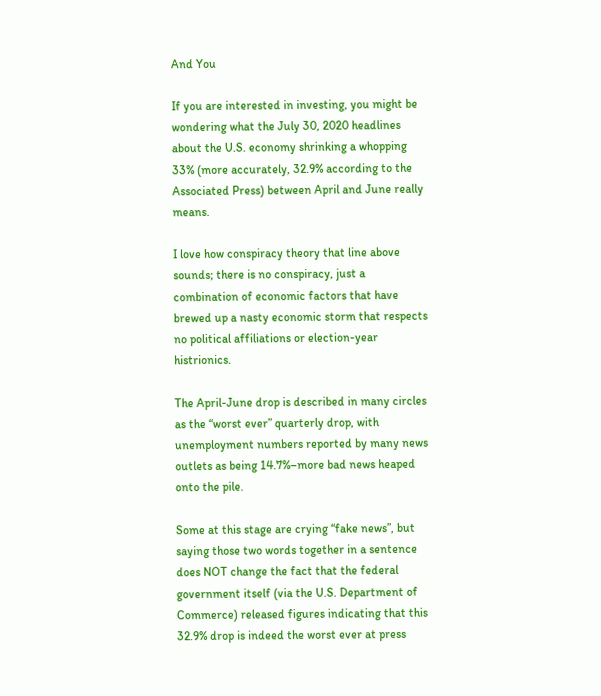And You

If you are interested in investing, you might be wondering what the July 30, 2020 headlines about the U.S. economy shrinking a whopping 33% (more accurately, 32.9% according to the Associated Press) between April and June really means.

I love how conspiracy theory that line above sounds; there is no conspiracy, just a combination of economic factors that have brewed up a nasty economic storm that respects no political affiliations or election-year histrionics.

The April-June drop is described in many circles as the “worst ever” quarterly drop, with unemployment numbers reported by many news outlets as being 14.7%–more bad news heaped onto the pile.

Some at this stage are crying “fake news”, but saying those two words together in a sentence does NOT change the fact that the federal government itself (via the U.S. Department of Commerce) released figures indicating that this 32.9% drop is indeed the worst ever at press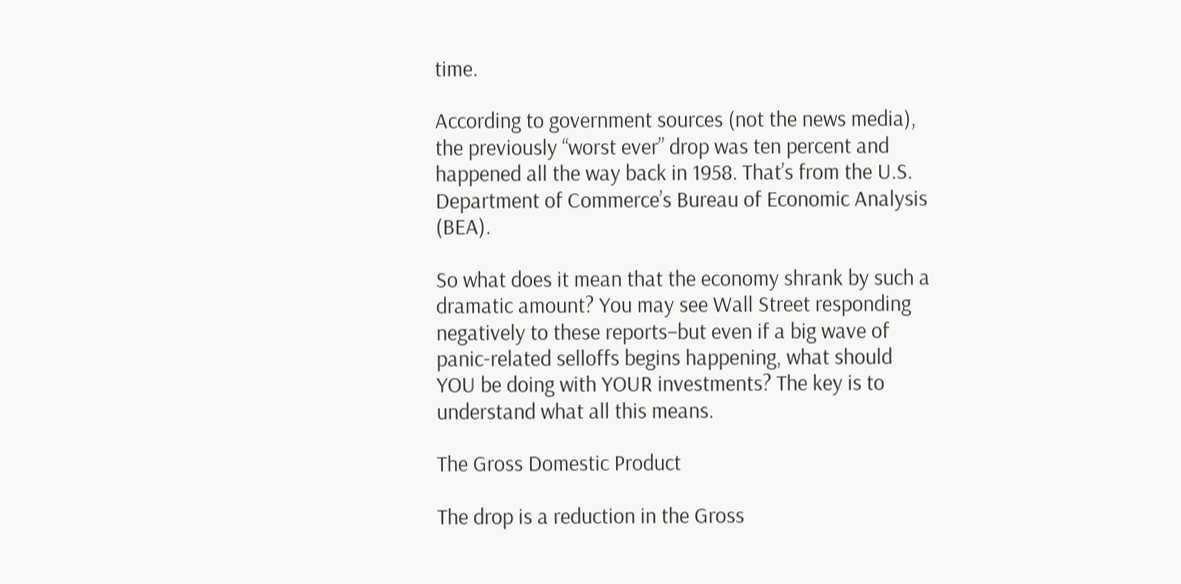time.

According to government sources (not the news media), the previously “worst ever” drop was ten percent and happened all the way back in 1958. That’s from the U.S. Department of Commerce’s Bureau of Economic Analysis (BEA).

So what does it mean that the economy shrank by such a dramatic amount? You may see Wall Street responding negatively to these reports–but even if a big wave of panic-related selloffs begins happening, what should YOU be doing with YOUR investments? The key is to understand what all this means.

The Gross Domestic Product

The drop is a reduction in the Gross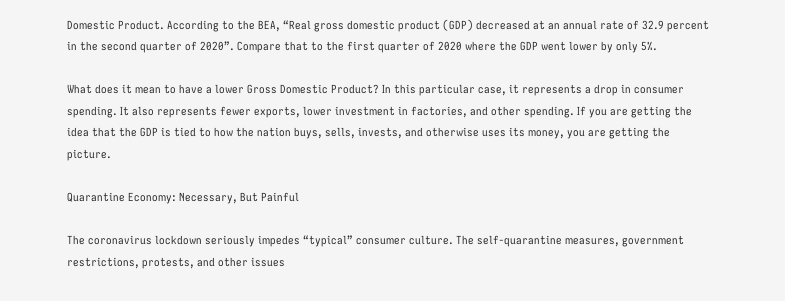Domestic Product. According to the BEA, “Real gross domestic product (GDP) decreased at an annual rate of 32.9 percent in the second quarter of 2020”. Compare that to the first quarter of 2020 where the GDP went lower by only 5%.

What does it mean to have a lower Gross Domestic Product? In this particular case, it represents a drop in consumer spending. It also represents fewer exports, lower investment in factories, and other spending. If you are getting the idea that the GDP is tied to how the nation buys, sells, invests, and otherwise uses its money, you are getting the picture.

Quarantine Economy: Necessary, But Painful

The coronavirus lockdown seriously impedes “typical” consumer culture. The self-quarantine measures, government restrictions, protests, and other issues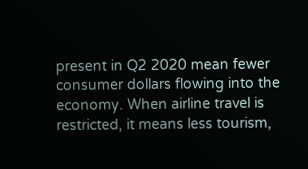present in Q2 2020 mean fewer consumer dollars flowing into the economy. When airline travel is restricted, it means less tourism,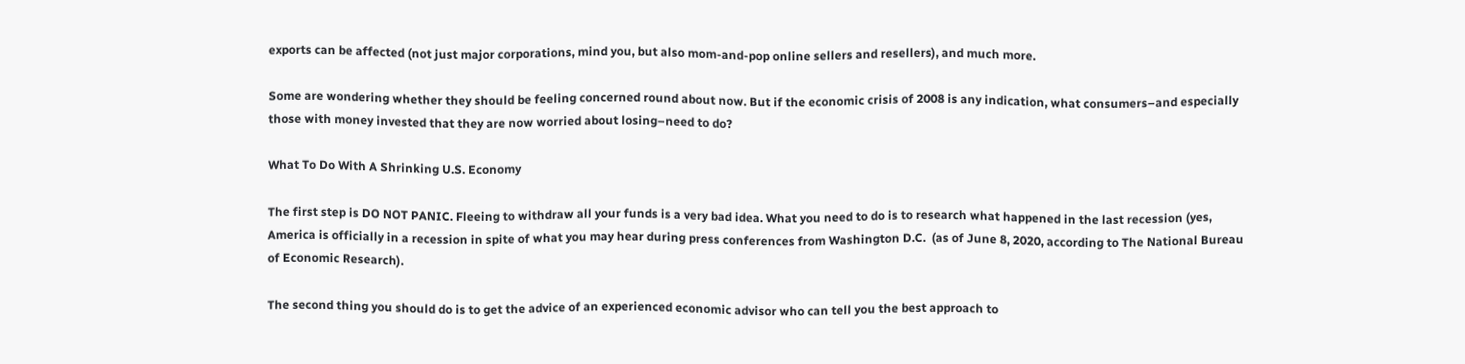exports can be affected (not just major corporations, mind you, but also mom-and-pop online sellers and resellers), and much more.

Some are wondering whether they should be feeling concerned round about now. But if the economic crisis of 2008 is any indication, what consumers–and especially those with money invested that they are now worried about losing–need to do?

What To Do With A Shrinking U.S. Economy

The first step is DO NOT PANIC. Fleeing to withdraw all your funds is a very bad idea. What you need to do is to research what happened in the last recession (yes, America is officially in a recession in spite of what you may hear during press conferences from Washington D.C.  (as of June 8, 2020, according to The National Bureau of Economic Research).

The second thing you should do is to get the advice of an experienced economic advisor who can tell you the best approach to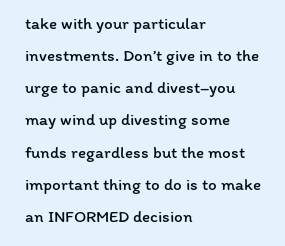take with your particular investments. Don’t give in to the urge to panic and divest–you may wind up divesting some funds regardless but the most important thing to do is to make an INFORMED decision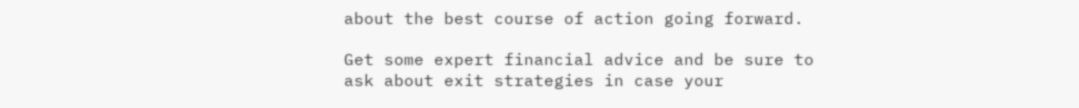about the best course of action going forward.

Get some expert financial advice and be sure to ask about exit strategies in case your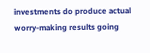investments do produce actual worry-making results going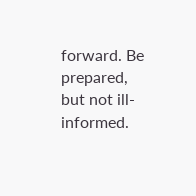forward. Be prepared, but not ill-informed.